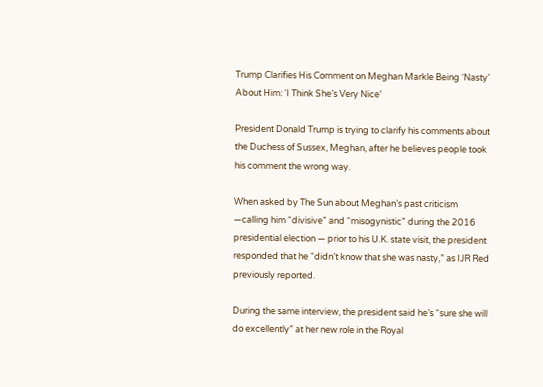Trump Clarifies His Comment on Meghan Markle Being ‘Nasty’ About Him: ‘I Think She’s Very Nice’

President Donald Trump is trying to clarify his comments about the Duchess of Sussex, Meghan, after he believes people took his comment the wrong way.

When asked by The Sun about Meghan’s past criticism —calling him “divisive” and “misogynistic” during the 2016 presidential election — prior to his U.K. state visit, the president responded that he “didn’t know that she was nasty,” as IJR Red previously reported.

During the same interview, the president said he’s “sure she will do excellently” at her new role in the Royal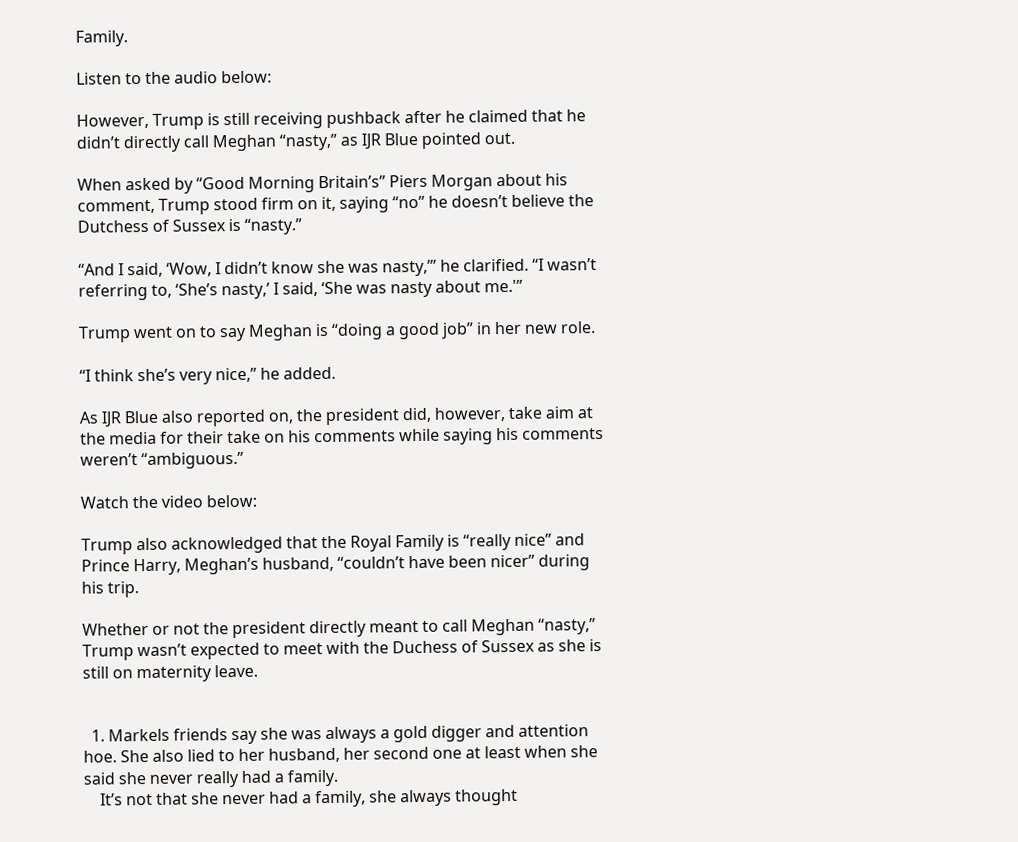Family.

Listen to the audio below:

However, Trump is still receiving pushback after he claimed that he didn’t directly call Meghan “nasty,” as IJR Blue pointed out.

When asked by “Good Morning Britain’s” Piers Morgan about his comment, Trump stood firm on it, saying “no” he doesn’t believe the Dutchess of Sussex is “nasty.”

“And I said, ‘Wow, I didn’t know she was nasty,’” he clarified. “I wasn’t referring to, ‘She’s nasty,’ I said, ‘She was nasty about me.'”

Trump went on to say Meghan is “doing a good job” in her new role.

“I think she’s very nice,” he added.

As IJR Blue also reported on, the president did, however, take aim at the media for their take on his comments while saying his comments weren’t “ambiguous.”

Watch the video below:

Trump also acknowledged that the Royal Family is “really nice” and Prince Harry, Meghan’s husband, “couldn’t have been nicer” during his trip.

Whether or not the president directly meant to call Meghan “nasty,” Trump wasn’t expected to meet with the Duchess of Sussex as she is still on maternity leave.


  1. Markels friends say she was always a gold digger and attention hoe. She also lied to her husband, her second one at least when she said she never really had a family.
    It’s not that she never had a family, she always thought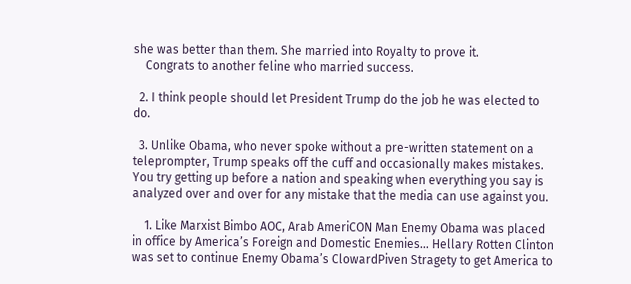she was better than them. She married into Royalty to prove it.
    Congrats to another feline who married success.

  2. I think people should let President Trump do the job he was elected to do.

  3. Unlike Obama, who never spoke without a pre-written statement on a teleprompter, Trump speaks off the cuff and occasionally makes mistakes. You try getting up before a nation and speaking when everything you say is analyzed over and over for any mistake that the media can use against you.

    1. Like Marxist Bimbo AOC, Arab AmeriCON Man Enemy Obama was placed in office by America’s Foreign and Domestic Enemies… Hellary Rotten Clinton was set to continue Enemy Obama’s ClowardPiven Stragety to get America to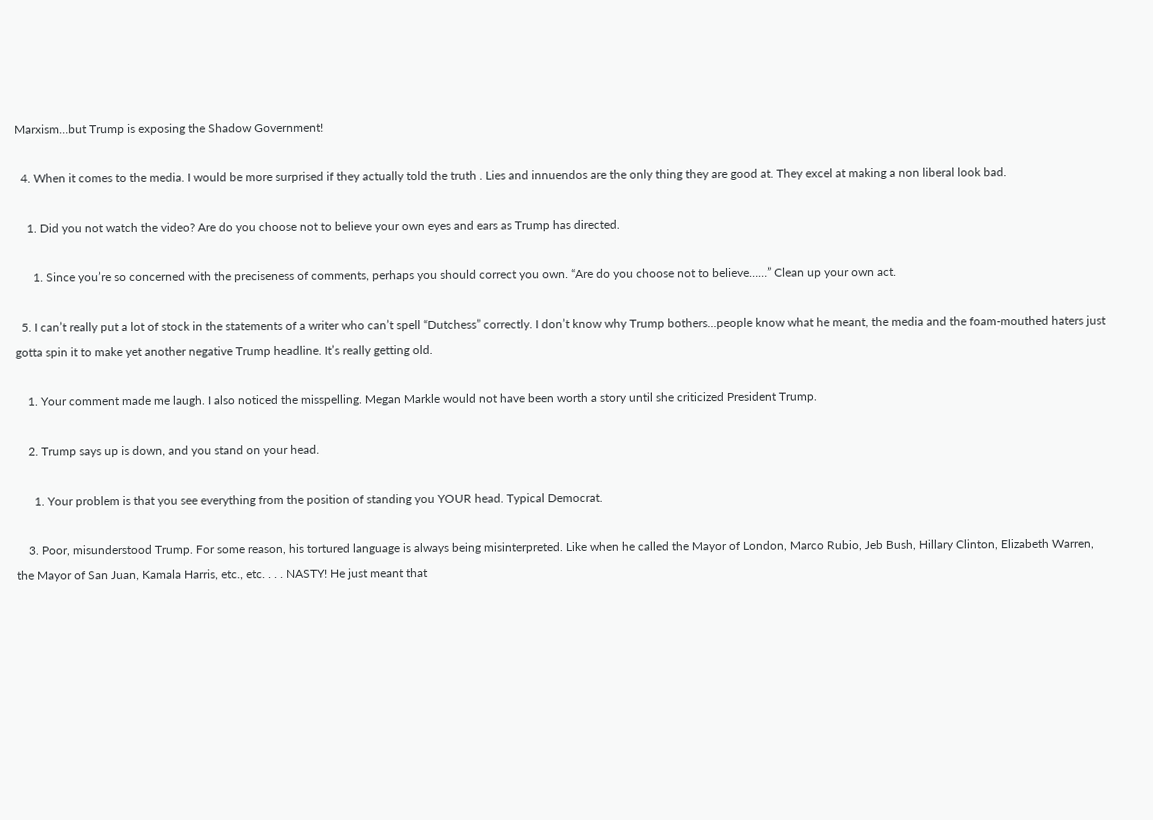Marxism…but Trump is exposing the Shadow Government!

  4. When it comes to the media. I would be more surprised if they actually told the truth . Lies and innuendos are the only thing they are good at. They excel at making a non liberal look bad.

    1. Did you not watch the video? Are do you choose not to believe your own eyes and ears as Trump has directed.

      1. Since you’re so concerned with the preciseness of comments, perhaps you should correct you own. “Are do you choose not to believe……” Clean up your own act.

  5. I can’t really put a lot of stock in the statements of a writer who can’t spell “Dutchess” correctly. I don’t know why Trump bothers…people know what he meant, the media and the foam-mouthed haters just gotta spin it to make yet another negative Trump headline. It’s really getting old.

    1. Your comment made me laugh. I also noticed the misspelling. Megan Markle would not have been worth a story until she criticized President Trump.

    2. Trump says up is down, and you stand on your head.

      1. Your problem is that you see everything from the position of standing you YOUR head. Typical Democrat.

    3. Poor, misunderstood Trump. For some reason, his tortured language is always being misinterpreted. Like when he called the Mayor of London, Marco Rubio, Jeb Bush, Hillary Clinton, Elizabeth Warren, the Mayor of San Juan, Kamala Harris, etc., etc. . . . NASTY! He just meant that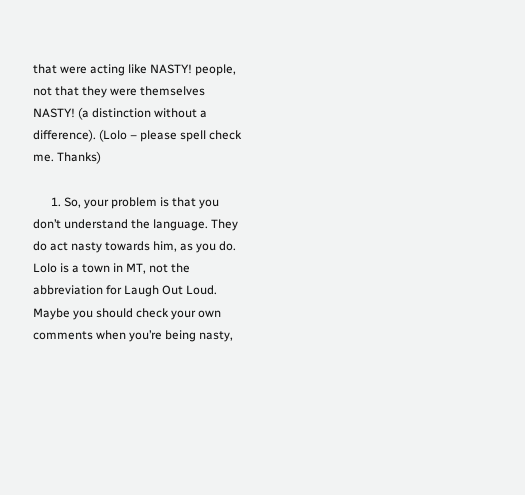that were acting like NASTY! people, not that they were themselves NASTY! (a distinction without a difference). (Lolo – please spell check me. Thanks)

      1. So, your problem is that you don’t understand the language. They do act nasty towards him, as you do. Lolo is a town in MT, not the abbreviation for Laugh Out Loud. Maybe you should check your own comments when you’re being nasty,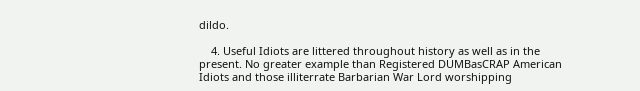dildo.

    4. Useful Idiots are littered throughout history as well as in the present. No greater example than Registered DUMBasCRAP American Idiots and those illiterrate Barbarian War Lord worshipping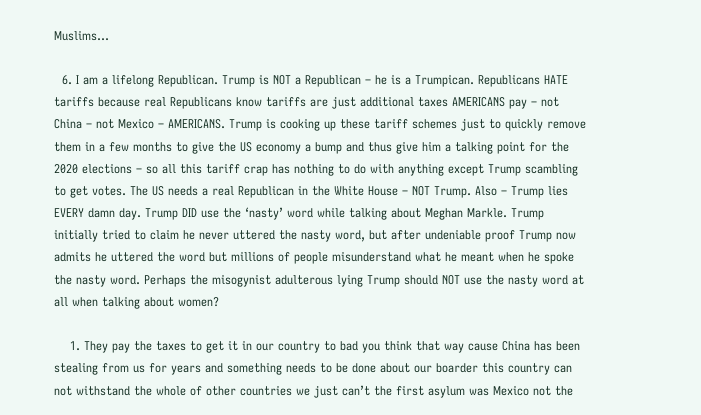Muslims…

  6. I am a lifelong Republican. Trump is NOT a Republican – he is a Trumpican. Republicans HATE tariffs because real Republicans know tariffs are just additional taxes AMERICANS pay – not China – not Mexico – AMERICANS. Trump is cooking up these tariff schemes just to quickly remove them in a few months to give the US economy a bump and thus give him a talking point for the 2020 elections – so all this tariff crap has nothing to do with anything except Trump scambling to get votes. The US needs a real Republican in the White House – NOT Trump. Also – Trump lies EVERY damn day. Trump DID use the ‘nasty’ word while talking about Meghan Markle. Trump initially tried to claim he never uttered the nasty word, but after undeniable proof Trump now admits he uttered the word but millions of people misunderstand what he meant when he spoke the nasty word. Perhaps the misogynist adulterous lying Trump should NOT use the nasty word at all when talking about women?

    1. They pay the taxes to get it in our country to bad you think that way cause China has been stealing from us for years and something needs to be done about our boarder this country can not withstand the whole of other countries we just can’t the first asylum was Mexico not the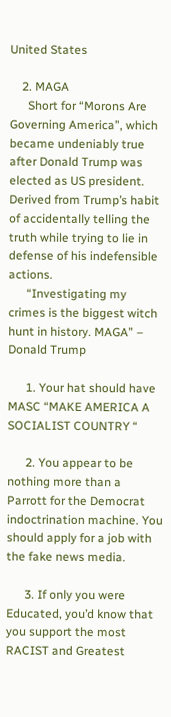United States

    2. MAGA
      Short for “Morons Are Governing America”, which became undeniably true after Donald Trump was elected as US president. Derived from Trump’s habit of accidentally telling the truth while trying to lie in defense of his indefensible actions.
      “Investigating my crimes is the biggest witch hunt in history. MAGA” – Donald Trump

      1. Your hat should have MASC “MAKE AMERICA A SOCIALIST COUNTRY “

      2. You appear to be nothing more than a Parrott for the Democrat indoctrination machine. You should apply for a job with the fake news media.

      3. If only you were Educated, you’d know that you support the most RACIST and Greatest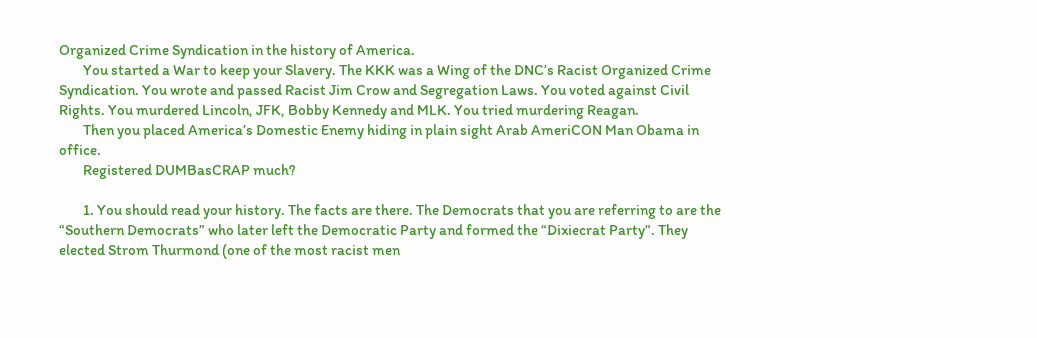Organized Crime Syndication in the history of America.
        You started a War to keep your Slavery. The KKK was a Wing of the DNC’s Racist Organized Crime Syndication. You wrote and passed Racist Jim Crow and Segregation Laws. You voted against Civil Rights. You murdered Lincoln, JFK, Bobby Kennedy and MLK. You tried murdering Reagan.
        Then you placed America’s Domestic Enemy hiding in plain sight Arab AmeriCON Man Obama in office.
        Registered DUMBasCRAP much?

        1. You should read your history. The facts are there. The Democrats that you are referring to are the “Southern Democrats” who later left the Democratic Party and formed the “Dixiecrat Party”. They elected Strom Thurmond (one of the most racist men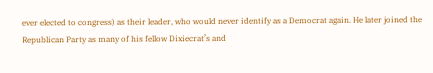ever elected to congress) as their leader, who would never identify as a Democrat again. He later joined the Republican Party as many of his fellow Dixiecrat’s and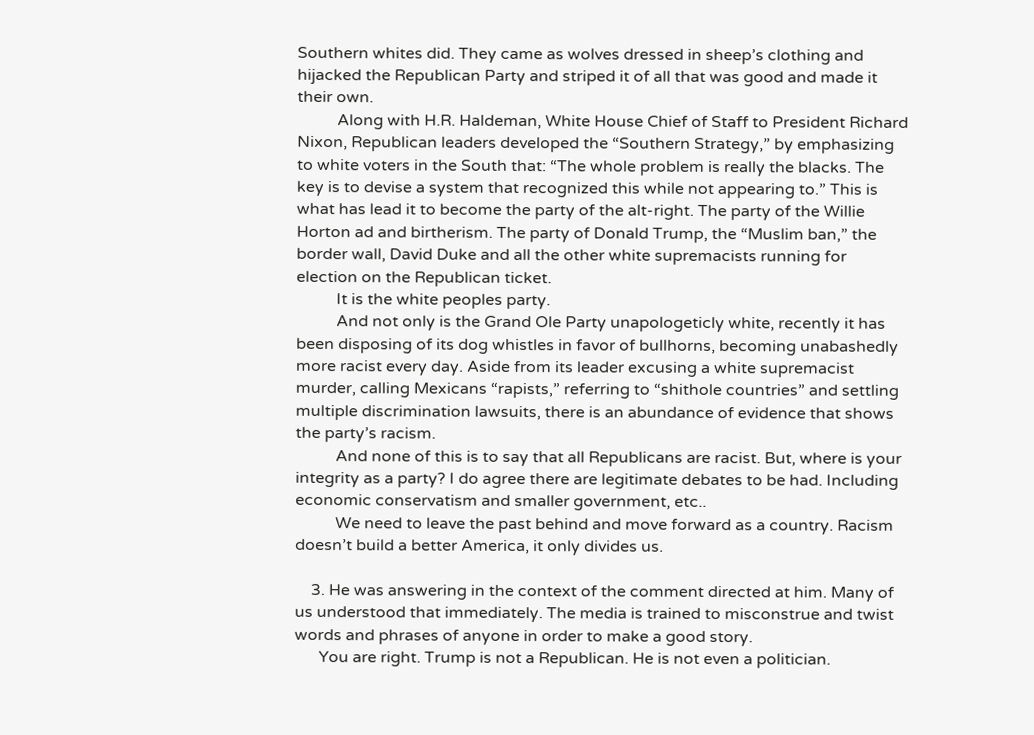Southern whites did. They came as wolves dressed in sheep’s clothing and hijacked the Republican Party and striped it of all that was good and made it their own.
          Along with H.R. Haldeman, White House Chief of Staff to President Richard Nixon, Republican leaders developed the “Southern Strategy,” by emphasizing to white voters in the South that: “The whole problem is really the blacks. The key is to devise a system that recognized this while not appearing to.” This is what has lead it to become the party of the alt-right. The party of the Willie Horton ad and birtherism. The party of Donald Trump, the “Muslim ban,” the border wall, David Duke and all the other white supremacists running for election on the Republican ticket.
          It is the white peoples party.
          And not only is the Grand Ole Party unapologeticly white, recently it has been disposing of its dog whistles in favor of bullhorns, becoming unabashedly more racist every day. Aside from its leader excusing a white supremacist murder, calling Mexicans “rapists,” referring to “shithole countries” and settling multiple discrimination lawsuits, there is an abundance of evidence that shows the party’s racism.
          And none of this is to say that all Republicans are racist. But, where is your integrity as a party? I do agree there are legitimate debates to be had. Including economic conservatism and smaller government, etc..
          We need to leave the past behind and move forward as a country. Racism doesn’t build a better America, it only divides us.

    3. He was answering in the context of the comment directed at him. Many of us understood that immediately. The media is trained to misconstrue and twist words and phrases of anyone in order to make a good story.
      You are right. Trump is not a Republican. He is not even a politician.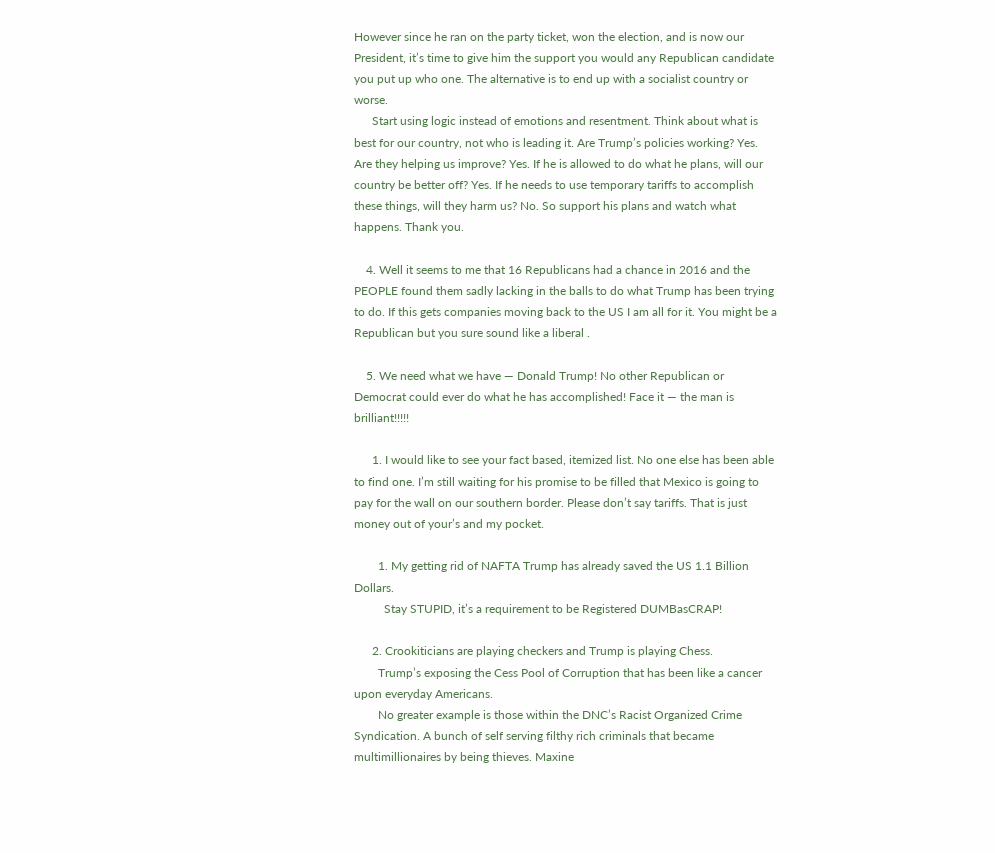However since he ran on the party ticket, won the election, and is now our President, it’s time to give him the support you would any Republican candidate you put up who one. The alternative is to end up with a socialist country or worse.
      Start using logic instead of emotions and resentment. Think about what is best for our country, not who is leading it. Are Trump’s policies working? Yes. Are they helping us improve? Yes. If he is allowed to do what he plans, will our country be better off? Yes. If he needs to use temporary tariffs to accomplish these things, will they harm us? No. So support his plans and watch what happens. Thank you.

    4. Well it seems to me that 16 Republicans had a chance in 2016 and the PEOPLE found them sadly lacking in the balls to do what Trump has been trying to do. If this gets companies moving back to the US I am all for it. You might be a Republican but you sure sound like a liberal .

    5. We need what we have — Donald Trump! No other Republican or Democrat could ever do what he has accomplished! Face it — the man is brilliant!!!!!

      1. I would like to see your fact based, itemized list. No one else has been able to find one. I’m still waiting for his promise to be filled that Mexico is going to pay for the wall on our southern border. Please don’t say tariffs. That is just money out of your’s and my pocket.

        1. My getting rid of NAFTA Trump has already saved the US 1.1 Billion Dollars.
          Stay STUPID, it’s a requirement to be Registered DUMBasCRAP!

      2. Crookiticians are playing checkers and Trump is playing Chess.
        Trump’s exposing the Cess Pool of Corruption that has been like a cancer upon everyday Americans.
        No greater example is those within the DNC’s Racist Organized Crime Syndication. A bunch of self serving filthy rich criminals that became multimillionaires by being thieves. Maxine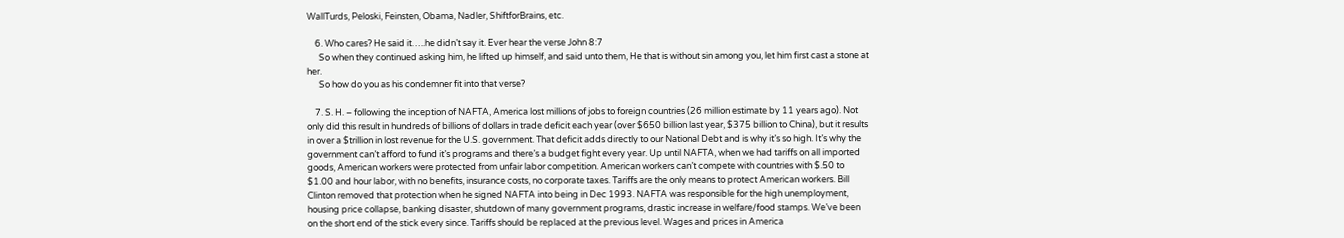WallTurds, Peloski, Feinsten, Obama, Nadler, ShiftforBrains, etc.

    6. Who cares? He said it…..he didn’t say it. Ever hear the verse John 8:7
      So when they continued asking him, he lifted up himself, and said unto them, He that is without sin among you, let him first cast a stone at her.
      So how do you as his condemner fit into that verse?

    7. S. H. – following the inception of NAFTA, America lost millions of jobs to foreign countries (26 million estimate by 11 years ago). Not only did this result in hundreds of billions of dollars in trade deficit each year (over $650 billion last year, $375 billion to China), but it results in over a $trillion in lost revenue for the U.S. government. That deficit adds directly to our National Debt and is why it’s so high. It’s why the government can’t afford to fund it’s programs and there’s a budget fight every year. Up until NAFTA, when we had tariffs on all imported goods, American workers were protected from unfair labor competition. American workers can’t compete with countries with $.50 to $1.00 and hour labor, with no benefits, insurance costs, no corporate taxes. Tariffs are the only means to protect American workers. Bill Clinton removed that protection when he signed NAFTA into being in Dec 1993. NAFTA was responsible for the high unemployment, housing price collapse, banking disaster, shutdown of many government programs, drastic increase in welfare/food stamps. We’ve been on the short end of the stick every since. Tariffs should be replaced at the previous level. Wages and prices in America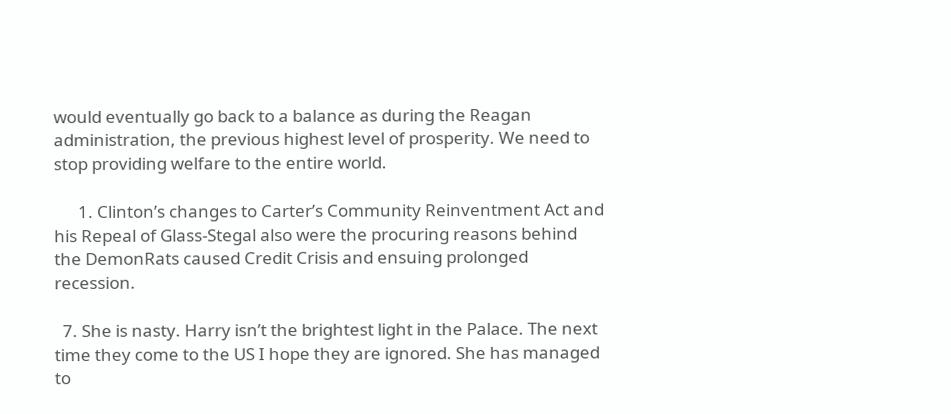would eventually go back to a balance as during the Reagan administration, the previous highest level of prosperity. We need to stop providing welfare to the entire world.

      1. Clinton’s changes to Carter’s Community Reinventment Act and his Repeal of Glass-Stegal also were the procuring reasons behind the DemonRats caused Credit Crisis and ensuing prolonged recession.

  7. She is nasty. Harry isn’t the brightest light in the Palace. The next time they come to the US I hope they are ignored. She has managed to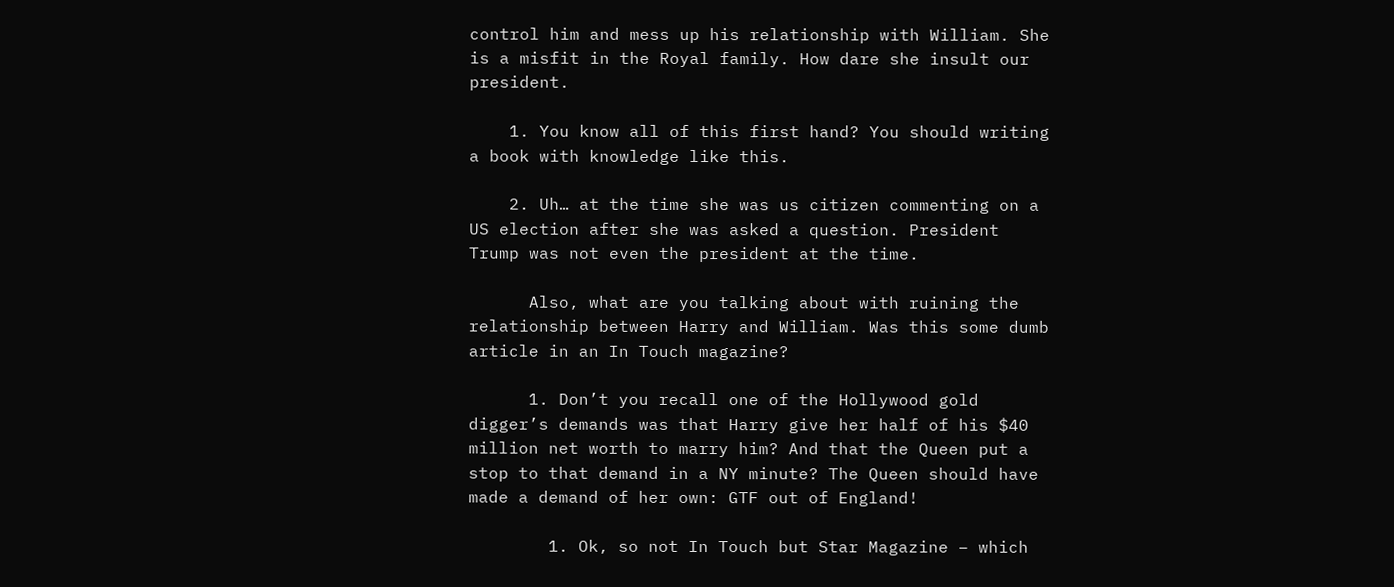control him and mess up his relationship with William. She is a misfit in the Royal family. How dare she insult our president.

    1. You know all of this first hand? You should writing a book with knowledge like this.

    2. Uh… at the time she was us citizen commenting on a US election after she was asked a question. President Trump was not even the president at the time.

      Also, what are you talking about with ruining the relationship between Harry and William. Was this some dumb article in an In Touch magazine?

      1. Don’t you recall one of the Hollywood gold digger’s demands was that Harry give her half of his $40 million net worth to marry him? And that the Queen put a stop to that demand in a NY minute? The Queen should have made a demand of her own: GTF out of England!

        1. Ok, so not In Touch but Star Magazine – which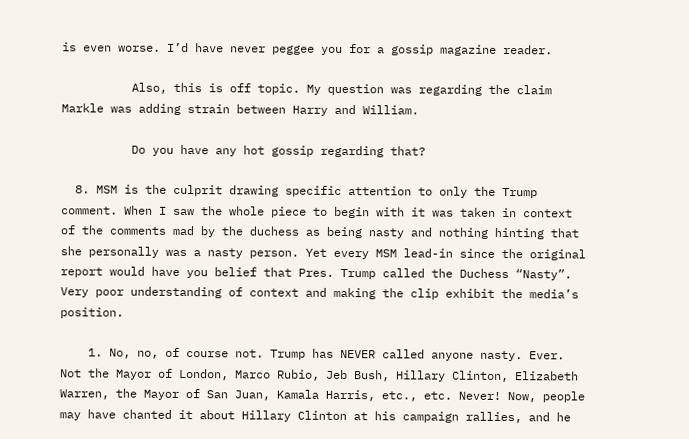is even worse. I’d have never peggee you for a gossip magazine reader.

          Also, this is off topic. My question was regarding the claim Markle was adding strain between Harry and William.

          Do you have any hot gossip regarding that?

  8. MSM is the culprit drawing specific attention to only the Trump comment. When I saw the whole piece to begin with it was taken in context of the comments mad by the duchess as being nasty and nothing hinting that she personally was a nasty person. Yet every MSM lead-in since the original report would have you belief that Pres. Trump called the Duchess “Nasty”. Very poor understanding of context and making the clip exhibit the media’s position.

    1. No, no, of course not. Trump has NEVER called anyone nasty. Ever. Not the Mayor of London, Marco Rubio, Jeb Bush, Hillary Clinton, Elizabeth Warren, the Mayor of San Juan, Kamala Harris, etc., etc. Never! Now, people may have chanted it about Hillary Clinton at his campaign rallies, and he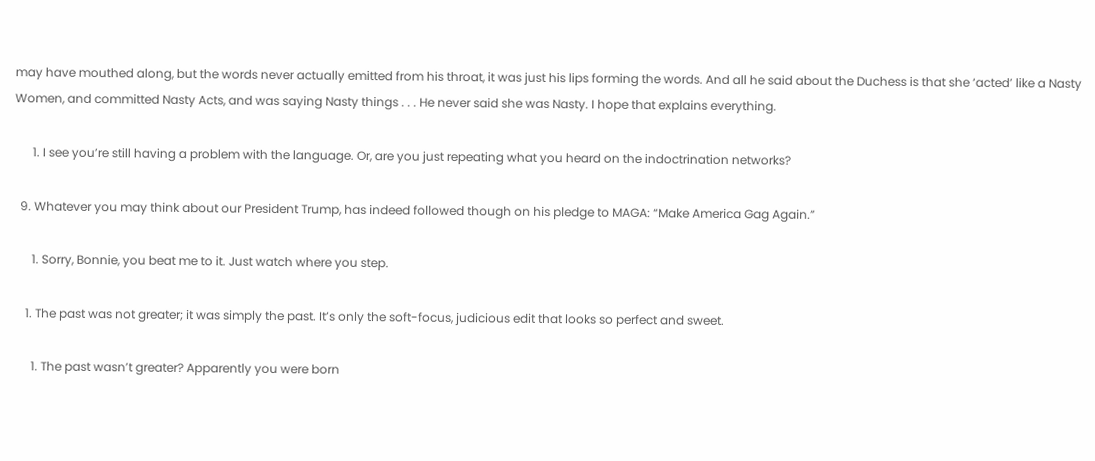may have mouthed along, but the words never actually emitted from his throat, it was just his lips forming the words. And all he said about the Duchess is that she ‘acted’ like a Nasty Women, and committed Nasty Acts, and was saying Nasty things . . . He never said she was Nasty. I hope that explains everything.

      1. I see you’re still having a problem with the language. Or, are you just repeating what you heard on the indoctrination networks?

  9. Whatever you may think about our President Trump, has indeed followed though on his pledge to MAGA: “Make America Gag Again.”

      1. Sorry, Bonnie, you beat me to it. Just watch where you step.

    1. The past was not greater; it was simply the past. It’s only the soft-focus, judicious edit that looks so perfect and sweet.

      1. The past wasn’t greater? Apparently you were born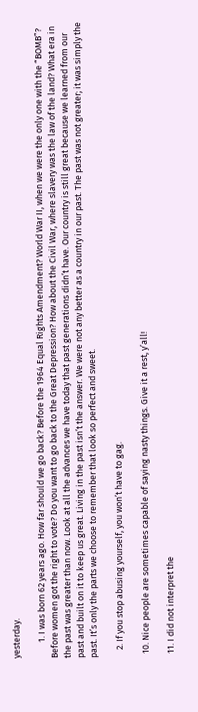yesterday.

        1. I was born 62 years ago. How far should we go back? Before the 1964 Equal Rights Amendment? World War II, when we were the only one with the “BOMB”? Before women got the right to vote? Do you want to go back to the Great Depression? How about the Civil War, where slavery was the law of the land? What era in the past was greater than now. Look at all the advances we have today that past generations didn’t have. Our country is still great because we learned from our past and built on it to keep us great. Living in the past isn’t the answer. We were not any better as a country in our past. The past was not greater; it was simply the past. It’s only the parts we choose to remember that look so perfect and sweet.

    2. If you stop abusing yourself, you won’t have to gag.

  10. Nice people are sometimes capable of saying nasty things. Give it a rest, y’all!

  11. I did not interpret the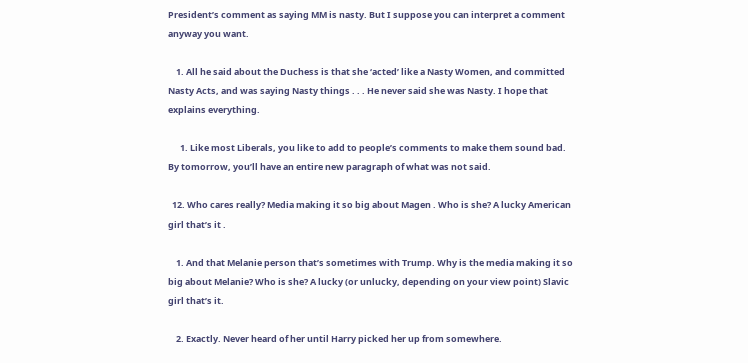President’s comment as saying MM is nasty. But I suppose you can interpret a comment anyway you want.

    1. All he said about the Duchess is that she ‘acted’ like a Nasty Women, and committed Nasty Acts, and was saying Nasty things . . . He never said she was Nasty. I hope that explains everything.

      1. Like most Liberals, you like to add to people’s comments to make them sound bad. By tomorrow, you’ll have an entire new paragraph of what was not said.

  12. Who cares really? Media making it so big about Magen . Who is she? A lucky American girl that’s it .

    1. And that Melanie person that’s sometimes with Trump. Why is the media making it so big about Melanie? Who is she? A lucky (or unlucky, depending on your view point) Slavic girl that’s it.

    2. Exactly. Never heard of her until Harry picked her up from somewhere.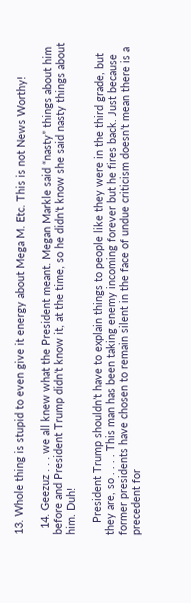13. Whole thing is stupid to even give it energy about Mega M. Etc. This is not News Worthy!

  14. Geezuz . . . we all knew what the President meant. Megan Markle said “nasty” things about him before and President Trump didn’t know it, at the time, so he didn’t know she said nasty things about him. Duh!

    President Trump shouldn’t have to explain things to people like they were in the third grade, but they are, so . . . . This man has been taking enemy incoming forever but he fires back. Just because former presidents have chosen to remain silent in the face of undue criticism doesn’t mean there is a precedent for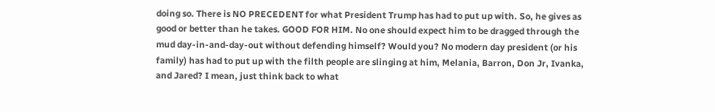doing so. There is NO PRECEDENT for what President Trump has had to put up with. So, he gives as good or better than he takes. GOOD FOR HIM. No one should expect him to be dragged through the mud day-in-and-day-out without defending himself? Would you? No modern day president (or his family) has had to put up with the filth people are slinging at him, Melania, Barron, Don Jr, Ivanka, and Jared? I mean, just think back to what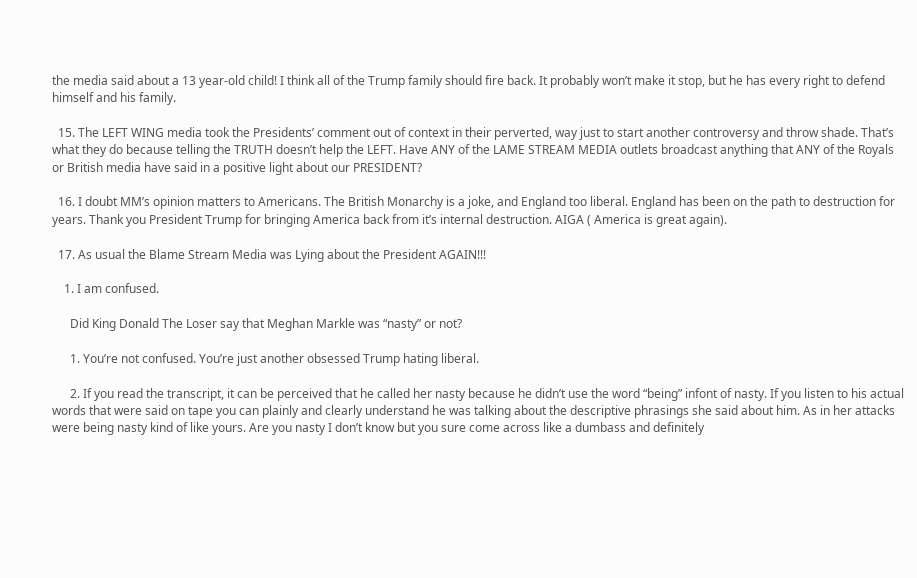the media said about a 13 year-old child! I think all of the Trump family should fire back. It probably won’t make it stop, but he has every right to defend himself and his family.

  15. The LEFT WING media took the Presidents’ comment out of context in their perverted, way just to start another controversy and throw shade. That’s what they do because telling the TRUTH doesn’t help the LEFT. Have ANY of the LAME STREAM MEDIA outlets broadcast anything that ANY of the Royals or British media have said in a positive light about our PRESIDENT?

  16. I doubt MM’s opinion matters to Americans. The British Monarchy is a joke, and England too liberal. England has been on the path to destruction for years. Thank you President Trump for bringing America back from it’s internal destruction. AIGA ( America is great again).

  17. As usual the Blame Stream Media was Lying about the President AGAIN!!!

    1. I am confused.

      Did King Donald The Loser say that Meghan Markle was “nasty” or not?

      1. You’re not confused. You’re just another obsessed Trump hating liberal.

      2. If you read the transcript, it can be perceived that he called her nasty because he didn’t use the word “being” infont of nasty. If you listen to his actual words that were said on tape you can plainly and clearly understand he was talking about the descriptive phrasings she said about him. As in her attacks were being nasty kind of like yours. Are you nasty I don’t know but you sure come across like a dumbass and definitely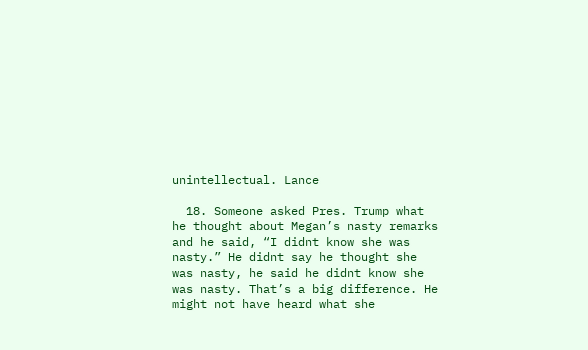unintellectual. Lance

  18. Someone asked Pres. Trump what he thought about Megan’s nasty remarks and he said, “I didnt know she was nasty.” He didnt say he thought she was nasty, he said he didnt know she was nasty. That’s a big difference. He might not have heard what she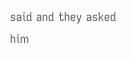said and they asked him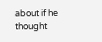about if he thought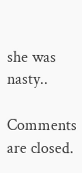she was nasty..

Comments are closed.